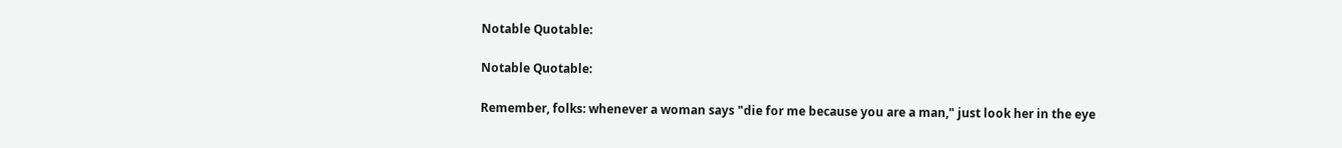Notable Quotable:

Notable Quotable:

Remember, folks: whenever a woman says "die for me because you are a man," just look her in the eye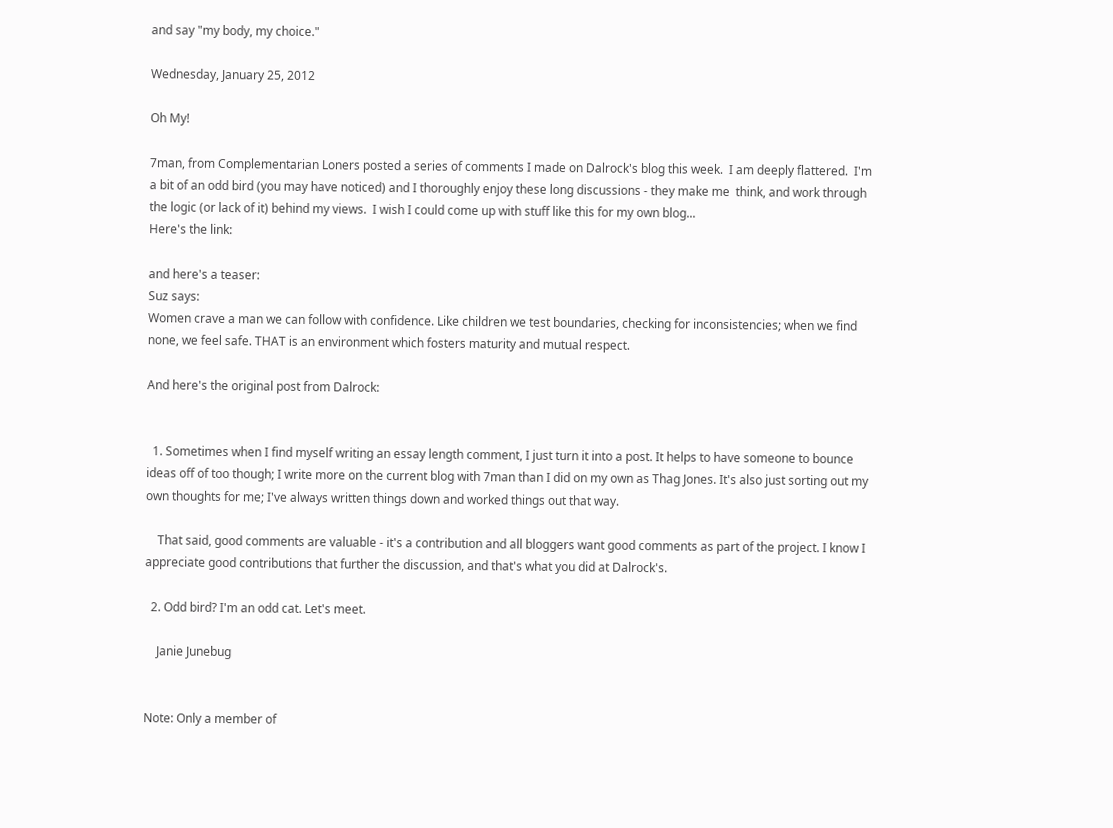and say "my body, my choice."

Wednesday, January 25, 2012

Oh My!

7man, from Complementarian Loners posted a series of comments I made on Dalrock's blog this week.  I am deeply flattered.  I'm a bit of an odd bird (you may have noticed) and I thoroughly enjoy these long discussions - they make me  think, and work through the logic (or lack of it) behind my views.  I wish I could come up with stuff like this for my own blog...
Here's the link:

and here's a teaser:
Suz says:
Women crave a man we can follow with confidence. Like children we test boundaries, checking for inconsistencies; when we find none, we feel safe. THAT is an environment which fosters maturity and mutual respect.

And here's the original post from Dalrock:


  1. Sometimes when I find myself writing an essay length comment, I just turn it into a post. It helps to have someone to bounce ideas off of too though; I write more on the current blog with 7man than I did on my own as Thag Jones. It's also just sorting out my own thoughts for me; I've always written things down and worked things out that way.

    That said, good comments are valuable - it's a contribution and all bloggers want good comments as part of the project. I know I appreciate good contributions that further the discussion, and that's what you did at Dalrock's.

  2. Odd bird? I'm an odd cat. Let's meet.

    Janie Junebug


Note: Only a member of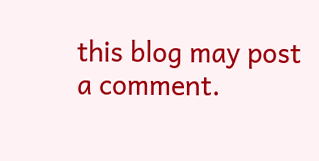this blog may post a comment.